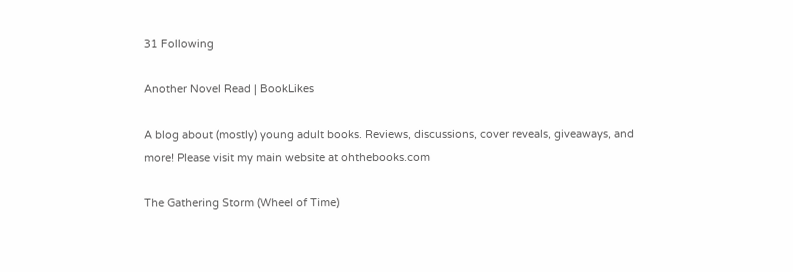31 Following

Another Novel Read | BookLikes

A blog about (mostly) young adult books. Reviews, discussions, cover reveals, giveaways, and more! Please visit my main website at ohthebooks.com

The Gathering Storm (Wheel of Time)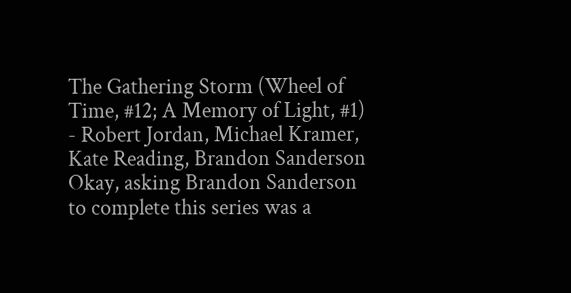The Gathering Storm (Wheel of Time, #12; A Memory of Light, #1) - Robert Jordan, Michael Kramer, Kate Reading, Brandon Sanderson Okay, asking Brandon Sanderson to complete this series was a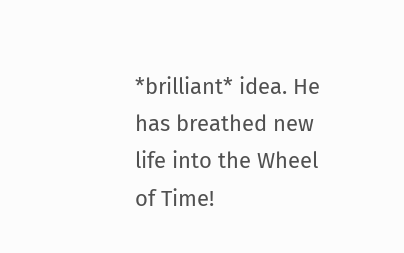*brilliant* idea. He has breathed new life into the Wheel of Time!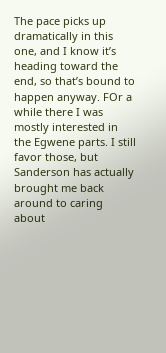The pace picks up dramatically in this one, and I know it’s heading toward the end, so that’s bound to happen anyway. FOr a while there I was mostly interested in the Egwene parts. I still favor those, but Sanderson has actually brought me back around to caring about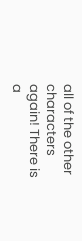all of the other characters again! There is a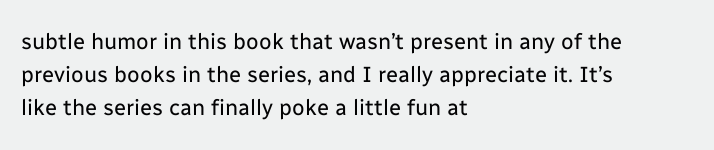subtle humor in this book that wasn’t present in any of the previous books in the series, and I really appreciate it. It’s like the series can finally poke a little fun at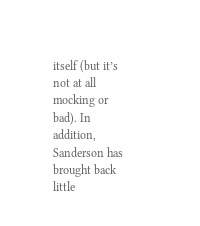itself (but it’s not at all mocking or bad). In addition, Sanderson has brought back little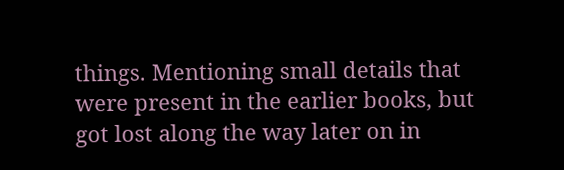things. Mentioning small details that were present in the earlier books, but got lost along the way later on in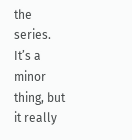the series. It’s a minor thing, but it really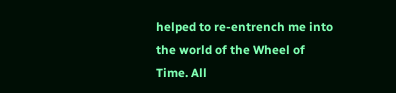helped to re-entrench me into the world of the Wheel of Time. All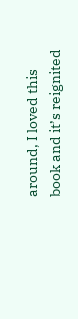around, I loved this book and it’s reignited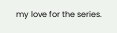my love for the series.